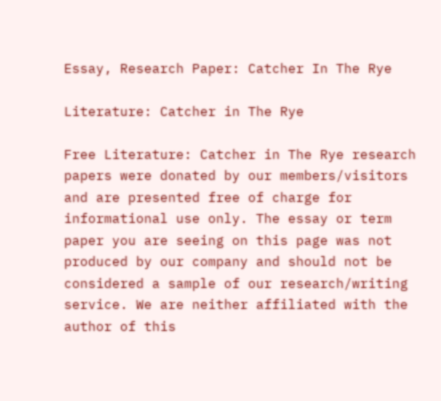Essay, Research Paper: Catcher In The Rye

Literature: Catcher in The Rye

Free Literature: Catcher in The Rye research papers were donated by our members/visitors and are presented free of charge for informational use only. The essay or term paper you are seeing on this page was not produced by our company and should not be considered a sample of our research/writing service. We are neither affiliated with the author of this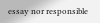essay nor responsible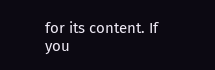for its content. If you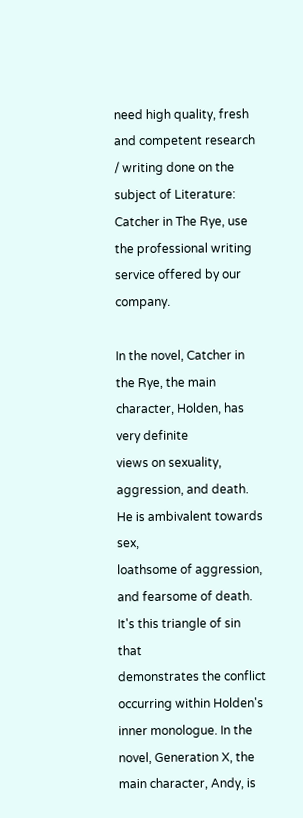need high quality, fresh and competent research / writing done on the subject of Literature: Catcher in The Rye, use the professional writing service offered by our company.

In the novel, Catcher in the Rye, the main character, Holden, has very definite
views on sexuality, aggression, and death. He is ambivalent towards sex,
loathsome of aggression, and fearsome of death. It's this triangle of sin that
demonstrates the conflict occurring within Holden's inner monologue. In the
novel, Generation X, the main character, Andy, is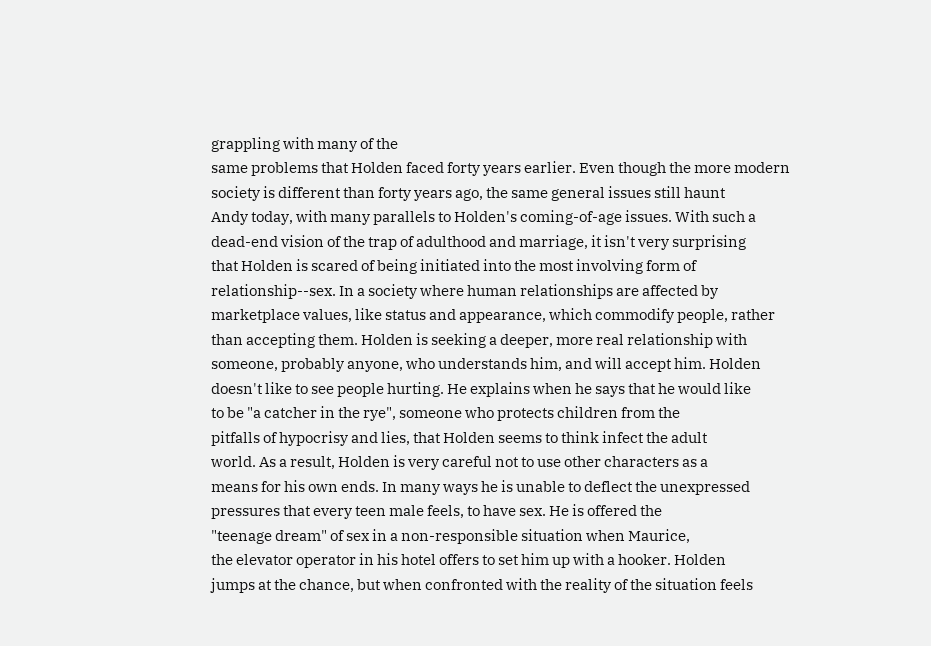grappling with many of the
same problems that Holden faced forty years earlier. Even though the more modern
society is different than forty years ago, the same general issues still haunt
Andy today, with many parallels to Holden's coming-of-age issues. With such a
dead-end vision of the trap of adulthood and marriage, it isn't very surprising
that Holden is scared of being initiated into the most involving form of
relationship--sex. In a society where human relationships are affected by
marketplace values, like status and appearance, which commodify people, rather
than accepting them. Holden is seeking a deeper, more real relationship with
someone, probably anyone, who understands him, and will accept him. Holden
doesn't like to see people hurting. He explains when he says that he would like
to be "a catcher in the rye", someone who protects children from the
pitfalls of hypocrisy and lies, that Holden seems to think infect the adult
world. As a result, Holden is very careful not to use other characters as a
means for his own ends. In many ways he is unable to deflect the unexpressed
pressures that every teen male feels, to have sex. He is offered the
"teenage dream" of sex in a non-responsible situation when Maurice,
the elevator operator in his hotel offers to set him up with a hooker. Holden
jumps at the chance, but when confronted with the reality of the situation feels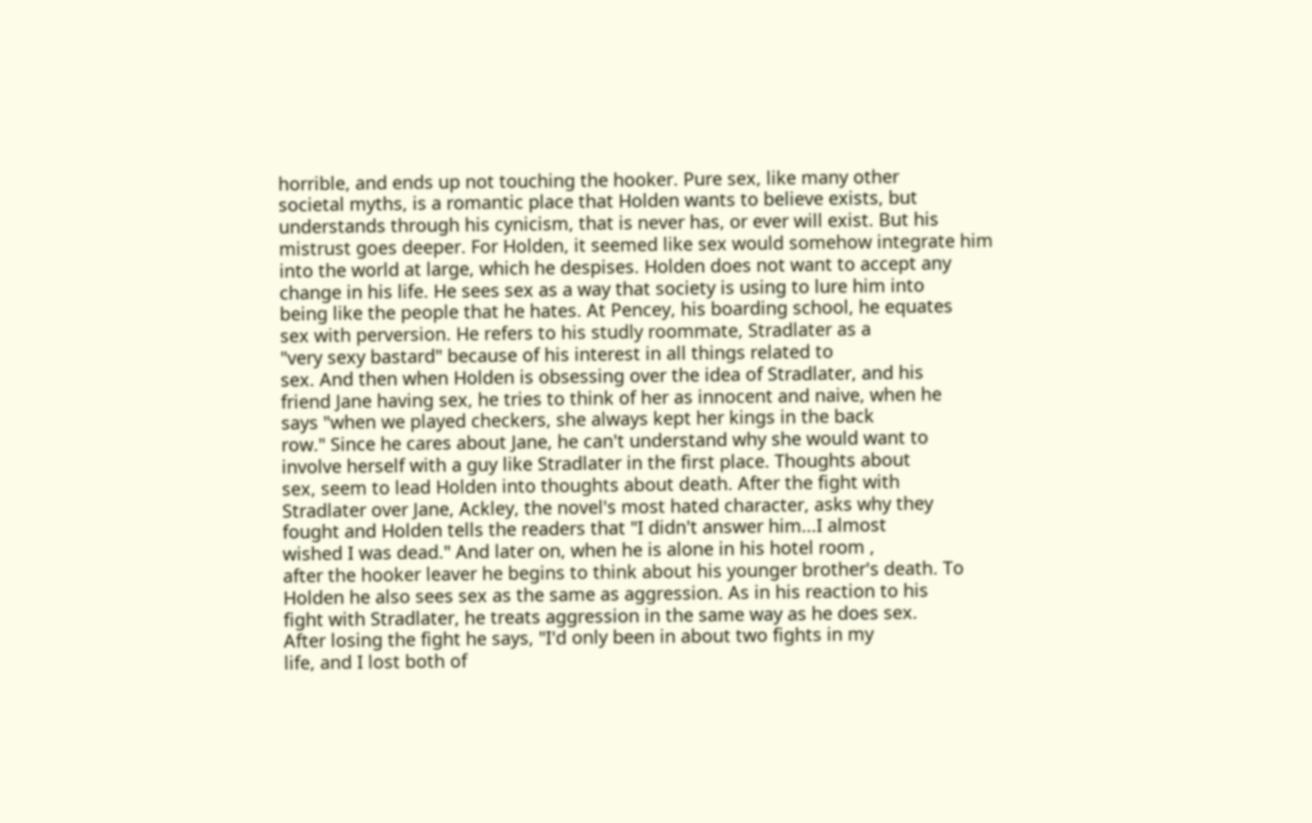horrible, and ends up not touching the hooker. Pure sex, like many other
societal myths, is a romantic place that Holden wants to believe exists, but
understands through his cynicism, that is never has, or ever will exist. But his
mistrust goes deeper. For Holden, it seemed like sex would somehow integrate him
into the world at large, which he despises. Holden does not want to accept any
change in his life. He sees sex as a way that society is using to lure him into
being like the people that he hates. At Pencey, his boarding school, he equates
sex with perversion. He refers to his studly roommate, Stradlater as a
"very sexy bastard" because of his interest in all things related to
sex. And then when Holden is obsessing over the idea of Stradlater, and his
friend Jane having sex, he tries to think of her as innocent and naive, when he
says "when we played checkers, she always kept her kings in the back
row." Since he cares about Jane, he can't understand why she would want to
involve herself with a guy like Stradlater in the first place. Thoughts about
sex, seem to lead Holden into thoughts about death. After the fight with
Stradlater over Jane, Ackley, the novel's most hated character, asks why they
fought and Holden tells the readers that "I didn't answer him...I almost
wished I was dead." And later on, when he is alone in his hotel room ,
after the hooker leaver he begins to think about his younger brother's death. To
Holden he also sees sex as the same as aggression. As in his reaction to his
fight with Stradlater, he treats aggression in the same way as he does sex.
After losing the fight he says, "I'd only been in about two fights in my
life, and I lost both of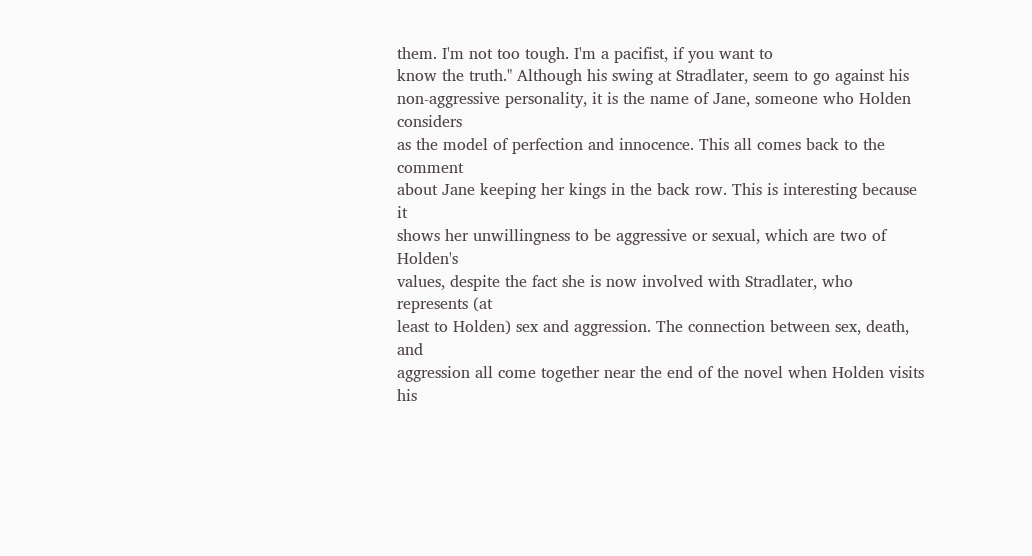them. I'm not too tough. I'm a pacifist, if you want to
know the truth." Although his swing at Stradlater, seem to go against his
non-aggressive personality, it is the name of Jane, someone who Holden considers
as the model of perfection and innocence. This all comes back to the comment
about Jane keeping her kings in the back row. This is interesting because it
shows her unwillingness to be aggressive or sexual, which are two of Holden's
values, despite the fact she is now involved with Stradlater, who represents (at
least to Holden) sex and aggression. The connection between sex, death, and
aggression all come together near the end of the novel when Holden visits his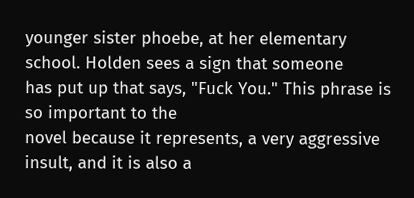younger sister phoebe, at her elementary school. Holden sees a sign that someone
has put up that says, "Fuck You." This phrase is so important to the
novel because it represents, a very aggressive insult, and it is also a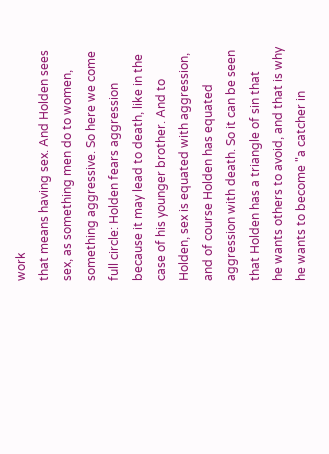work
that means having sex. And Holden sees sex, as something men do to women,
something aggressive. So here we come full circle: Holden fears aggression
because it may lead to death, like in the case of his younger brother. And to
Holden, sex is equated with aggression, and of course Holden has equated
aggression with death. So it can be seen that Holden has a triangle of sin that
he wants others to avoid, and that is why he wants to become "a catcher in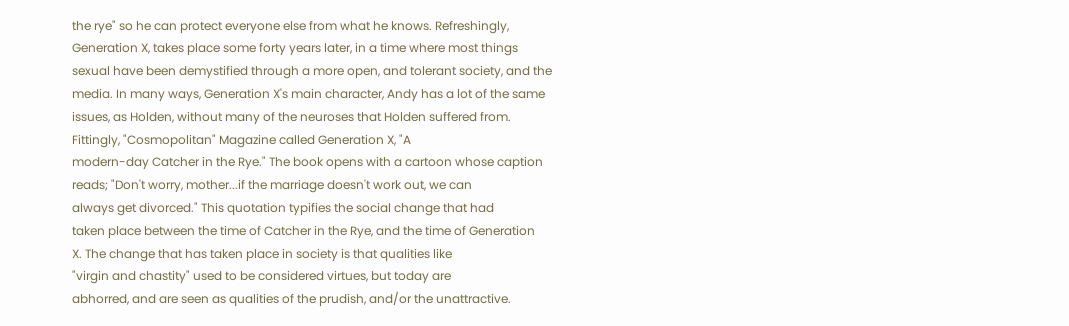the rye" so he can protect everyone else from what he knows. Refreshingly,
Generation X, takes place some forty years later, in a time where most things
sexual have been demystified through a more open, and tolerant society, and the
media. In many ways, Generation X's main character, Andy has a lot of the same
issues, as Holden, without many of the neuroses that Holden suffered from.
Fittingly, "Cosmopolitan" Magazine called Generation X, "A
modern-day Catcher in the Rye." The book opens with a cartoon whose caption
reads; "Don't worry, mother...if the marriage doesn't work out, we can
always get divorced." This quotation typifies the social change that had
taken place between the time of Catcher in the Rye, and the time of Generation
X. The change that has taken place in society is that qualities like
"virgin and chastity" used to be considered virtues, but today are
abhorred, and are seen as qualities of the prudish, and/or the unattractive.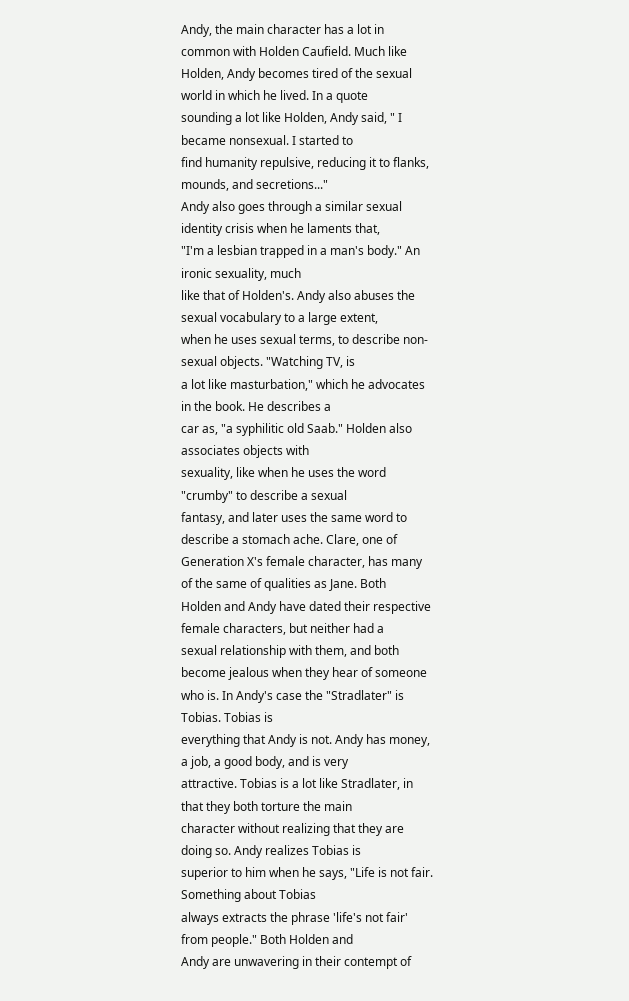Andy, the main character has a lot in common with Holden Caufield. Much like
Holden, Andy becomes tired of the sexual world in which he lived. In a quote
sounding a lot like Holden, Andy said, " I became nonsexual. I started to
find humanity repulsive, reducing it to flanks, mounds, and secretions..."
Andy also goes through a similar sexual identity crisis when he laments that,
"I'm a lesbian trapped in a man's body." An ironic sexuality, much
like that of Holden's. Andy also abuses the sexual vocabulary to a large extent,
when he uses sexual terms, to describe non-sexual objects. "Watching TV, is
a lot like masturbation," which he advocates in the book. He describes a
car as, "a syphilitic old Saab." Holden also associates objects with
sexuality, like when he uses the word "crumby" to describe a sexual
fantasy, and later uses the same word to describe a stomach ache. Clare, one of
Generation X's female character, has many of the same of qualities as Jane. Both
Holden and Andy have dated their respective female characters, but neither had a
sexual relationship with them, and both become jealous when they hear of someone
who is. In Andy's case the "Stradlater" is Tobias. Tobias is
everything that Andy is not. Andy has money, a job, a good body, and is very
attractive. Tobias is a lot like Stradlater, in that they both torture the main
character without realizing that they are doing so. Andy realizes Tobias is
superior to him when he says, "Life is not fair. Something about Tobias
always extracts the phrase 'life's not fair' from people." Both Holden and
Andy are unwavering in their contempt of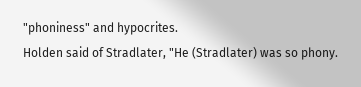"phoniness" and hypocrites.
Holden said of Stradlater, "He (Stradlater) was so phony.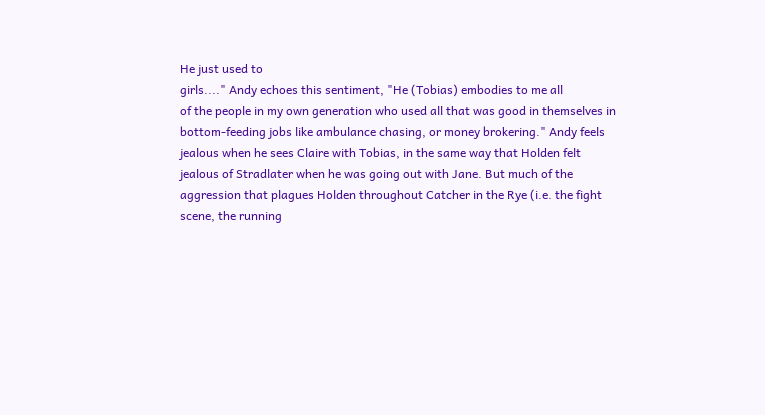He just used to
girls...." Andy echoes this sentiment, "He (Tobias) embodies to me all
of the people in my own generation who used all that was good in themselves in
bottom-feeding jobs like ambulance chasing, or money brokering." Andy feels
jealous when he sees Claire with Tobias, in the same way that Holden felt
jealous of Stradlater when he was going out with Jane. But much of the
aggression that plagues Holden throughout Catcher in the Rye (i.e. the fight
scene, the running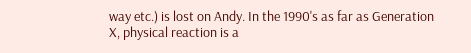way etc.) is lost on Andy. In the 1990's as far as Generation
X, physical reaction is a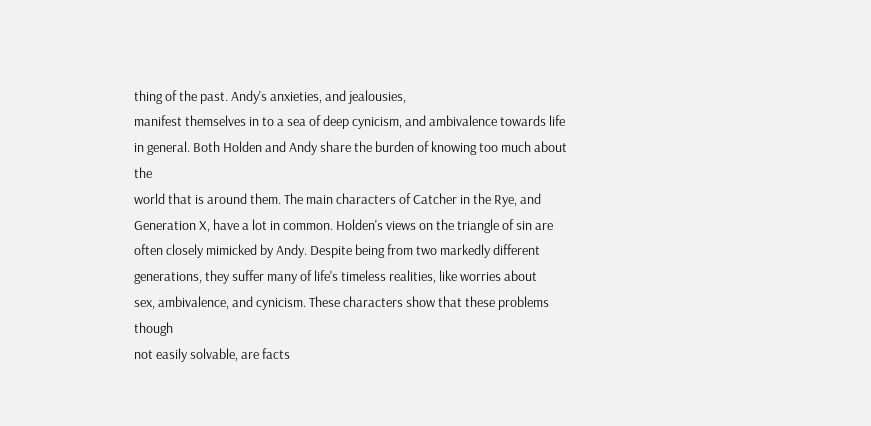thing of the past. Andy's anxieties, and jealousies,
manifest themselves in to a sea of deep cynicism, and ambivalence towards life
in general. Both Holden and Andy share the burden of knowing too much about the
world that is around them. The main characters of Catcher in the Rye, and
Generation X, have a lot in common. Holden's views on the triangle of sin are
often closely mimicked by Andy. Despite being from two markedly different
generations, they suffer many of life's timeless realities, like worries about
sex, ambivalence, and cynicism. These characters show that these problems though
not easily solvable, are facts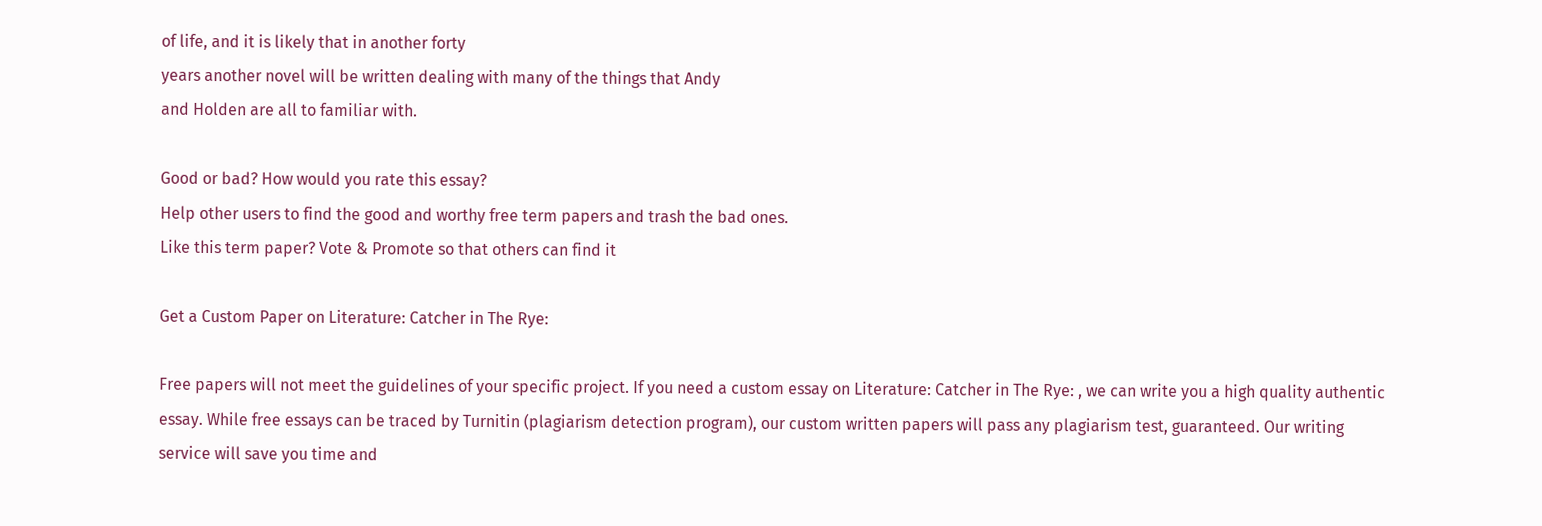of life, and it is likely that in another forty
years another novel will be written dealing with many of the things that Andy
and Holden are all to familiar with.

Good or bad? How would you rate this essay?
Help other users to find the good and worthy free term papers and trash the bad ones.
Like this term paper? Vote & Promote so that others can find it

Get a Custom Paper on Literature: Catcher in The Rye:

Free papers will not meet the guidelines of your specific project. If you need a custom essay on Literature: Catcher in The Rye: , we can write you a high quality authentic essay. While free essays can be traced by Turnitin (plagiarism detection program), our custom written papers will pass any plagiarism test, guaranteed. Our writing service will save you time and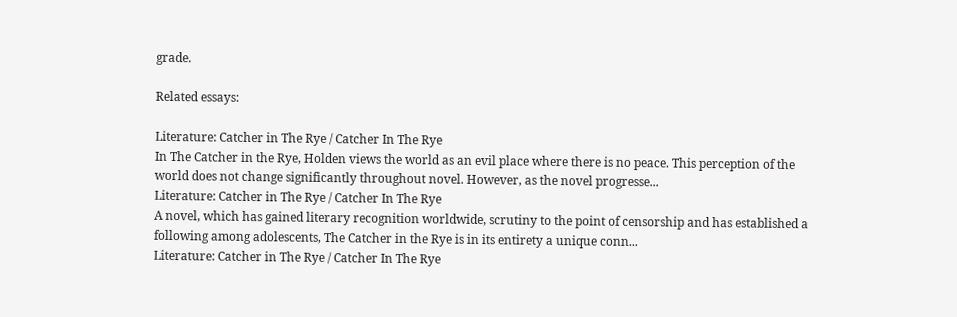grade.

Related essays:

Literature: Catcher in The Rye / Catcher In The Rye
In The Catcher in the Rye, Holden views the world as an evil place where there is no peace. This perception of the world does not change significantly throughout novel. However, as the novel progresse...
Literature: Catcher in The Rye / Catcher In The Rye
A novel, which has gained literary recognition worldwide, scrutiny to the point of censorship and has established a following among adolescents, The Catcher in the Rye is in its entirety a unique conn...
Literature: Catcher in The Rye / Catcher In The Rye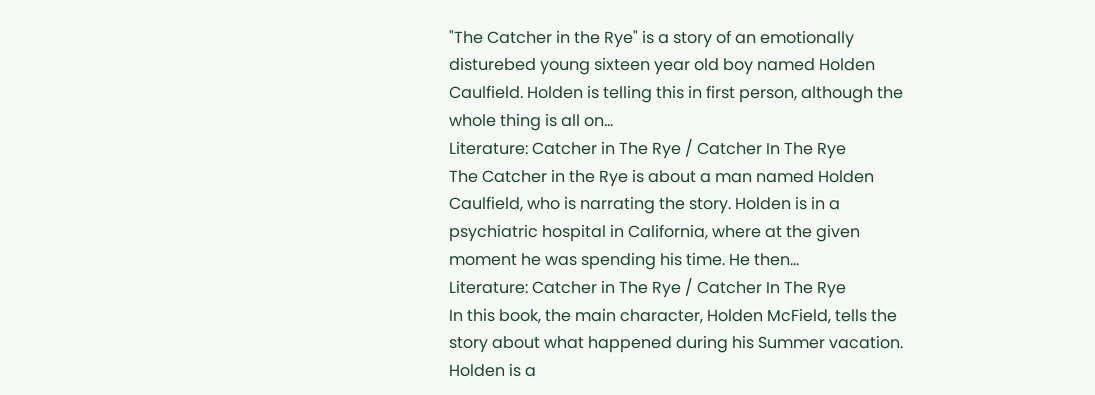"The Catcher in the Rye" is a story of an emotionally disturebed young sixteen year old boy named Holden Caulfield. Holden is telling this in first person, although the whole thing is all on...
Literature: Catcher in The Rye / Catcher In The Rye
The Catcher in the Rye is about a man named Holden Caulfield, who is narrating the story. Holden is in a psychiatric hospital in California, where at the given moment he was spending his time. He then...
Literature: Catcher in The Rye / Catcher In The Rye
In this book, the main character, Holden McField, tells the story about what happened during his Summer vacation. Holden is a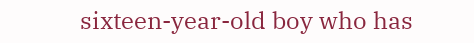sixteen-year-old boy who has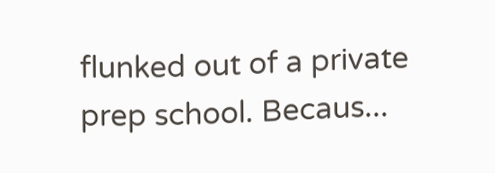flunked out of a private prep school. Becaus...